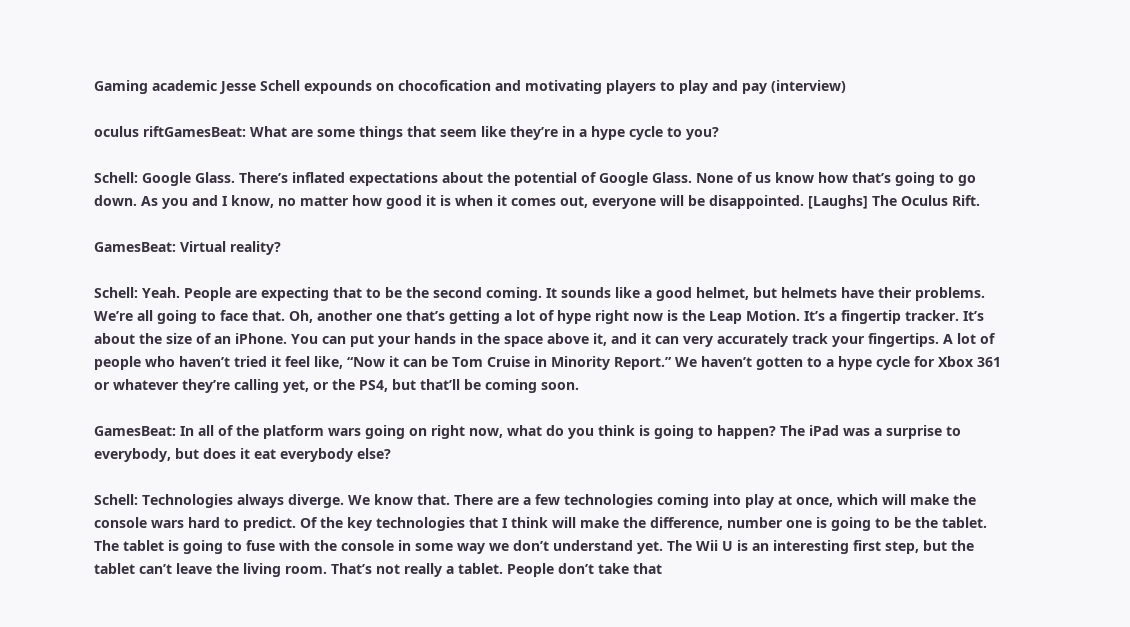Gaming academic Jesse Schell expounds on chocofication and motivating players to play and pay (interview)

oculus riftGamesBeat: What are some things that seem like they’re in a hype cycle to you?

Schell: Google Glass. There’s inflated expectations about the potential of Google Glass. None of us know how that’s going to go down. As you and I know, no matter how good it is when it comes out, everyone will be disappointed. [Laughs] The Oculus Rift.

GamesBeat: Virtual reality?

Schell: Yeah. People are expecting that to be the second coming. It sounds like a good helmet, but helmets have their problems. We’re all going to face that. Oh, another one that’s getting a lot of hype right now is the Leap Motion. It’s a fingertip tracker. It’s about the size of an iPhone. You can put your hands in the space above it, and it can very accurately track your fingertips. A lot of people who haven’t tried it feel like, “Now it can be Tom Cruise in Minority Report.” We haven’t gotten to a hype cycle for Xbox 361 or whatever they’re calling yet, or the PS4, but that’ll be coming soon.

GamesBeat: In all of the platform wars going on right now, what do you think is going to happen? The iPad was a surprise to everybody, but does it eat everybody else?

Schell: Technologies always diverge. We know that. There are a few technologies coming into play at once, which will make the console wars hard to predict. Of the key technologies that I think will make the difference, number one is going to be the tablet. The tablet is going to fuse with the console in some way we don’t understand yet. The Wii U is an interesting first step, but the tablet can’t leave the living room. That’s not really a tablet. People don’t take that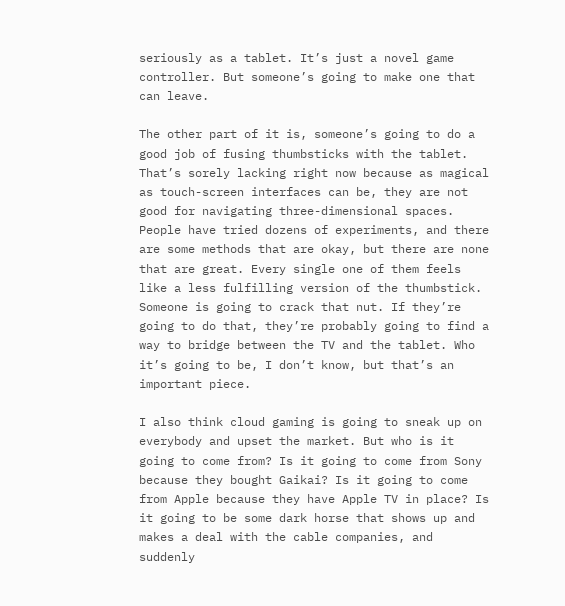seriously as a tablet. It’s just a novel game controller. But someone’s going to make one that can leave.

The other part of it is, someone’s going to do a good job of fusing thumbsticks with the tablet. That’s sorely lacking right now because as magical as touch-screen interfaces can be, they are not good for navigating three-dimensional spaces. People have tried dozens of experiments, and there are some methods that are okay, but there are none that are great. Every single one of them feels like a less fulfilling version of the thumbstick. Someone is going to crack that nut. If they’re going to do that, they’re probably going to find a way to bridge between the TV and the tablet. Who it’s going to be, I don’t know, but that’s an important piece.

I also think cloud gaming is going to sneak up on everybody and upset the market. But who is it going to come from? Is it going to come from Sony because they bought Gaikai? Is it going to come from Apple because they have Apple TV in place? Is it going to be some dark horse that shows up and makes a deal with the cable companies, and suddenly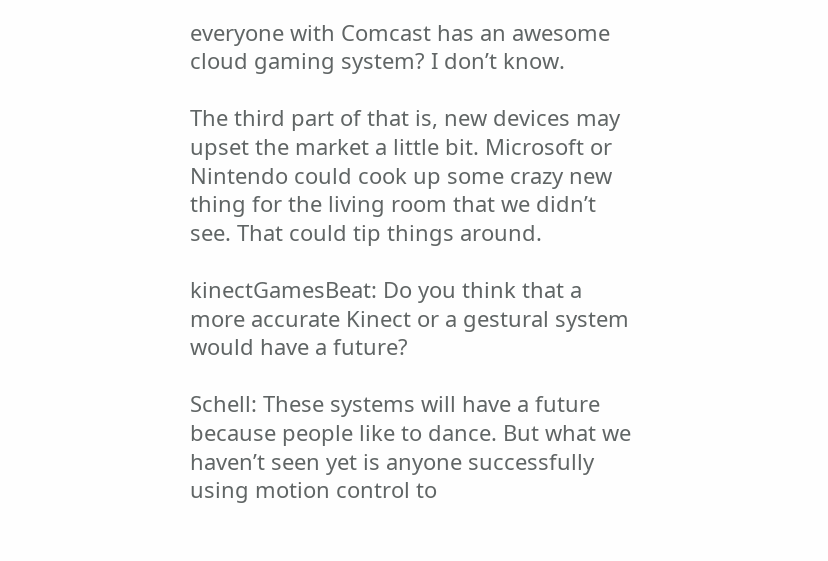everyone with Comcast has an awesome cloud gaming system? I don’t know.

The third part of that is, new devices may upset the market a little bit. Microsoft or Nintendo could cook up some crazy new thing for the living room that we didn’t see. That could tip things around.

kinectGamesBeat: Do you think that a more accurate Kinect or a gestural system would have a future?

Schell: These systems will have a future because people like to dance. But what we haven’t seen yet is anyone successfully using motion control to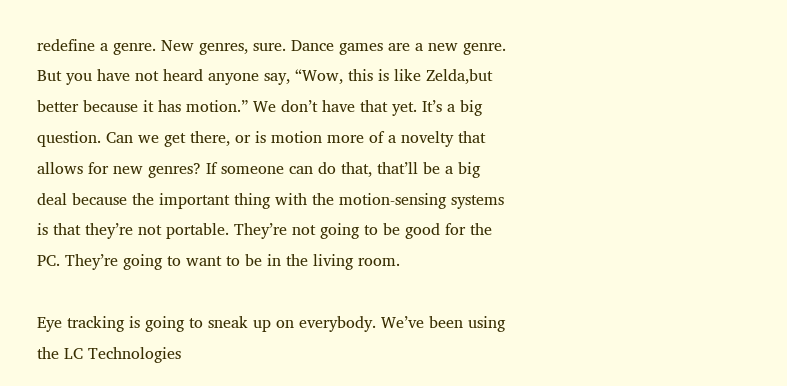redefine a genre. New genres, sure. Dance games are a new genre. But you have not heard anyone say, “Wow, this is like Zelda,but better because it has motion.” We don’t have that yet. It’s a big question. Can we get there, or is motion more of a novelty that allows for new genres? If someone can do that, that’ll be a big deal because the important thing with the motion-sensing systems is that they’re not portable. They’re not going to be good for the PC. They’re going to want to be in the living room.

Eye tracking is going to sneak up on everybody. We’ve been using the LC Technologies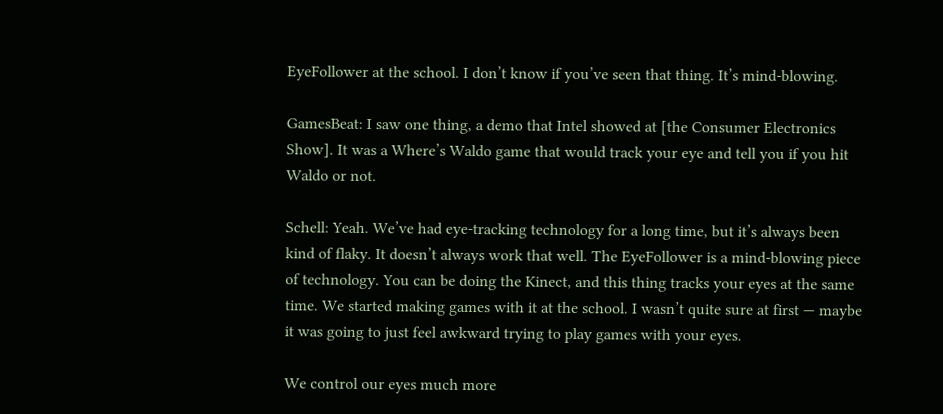EyeFollower at the school. I don’t know if you’ve seen that thing. It’s mind-blowing.

GamesBeat: I saw one thing, a demo that Intel showed at [the Consumer Electronics Show]. It was a Where’s Waldo game that would track your eye and tell you if you hit Waldo or not.

Schell: Yeah. We’ve had eye-tracking technology for a long time, but it’s always been kind of flaky. It doesn’t always work that well. The EyeFollower is a mind-blowing piece of technology. You can be doing the Kinect, and this thing tracks your eyes at the same time. We started making games with it at the school. I wasn’t quite sure at first — maybe it was going to just feel awkward trying to play games with your eyes.

We control our eyes much more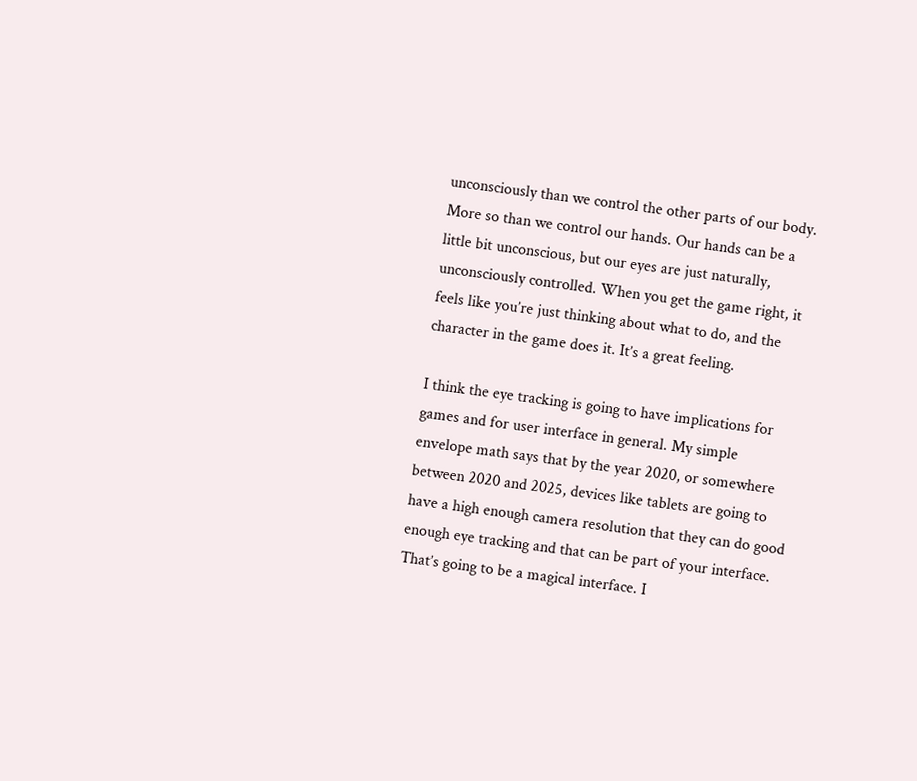unconsciously than we control the other parts of our body. More so than we control our hands. Our hands can be a little bit unconscious, but our eyes are just naturally, unconsciously controlled. When you get the game right, it feels like you’re just thinking about what to do, and the character in the game does it. It’s a great feeling.

I think the eye tracking is going to have implications for games and for user interface in general. My simple envelope math says that by the year 2020, or somewhere between 2020 and 2025, devices like tablets are going to have a high enough camera resolution that they can do good enough eye tracking and that can be part of your interface. That’s going to be a magical interface. I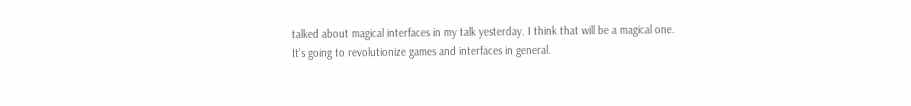talked about magical interfaces in my talk yesterday. I think that will be a magical one. It’s going to revolutionize games and interfaces in general.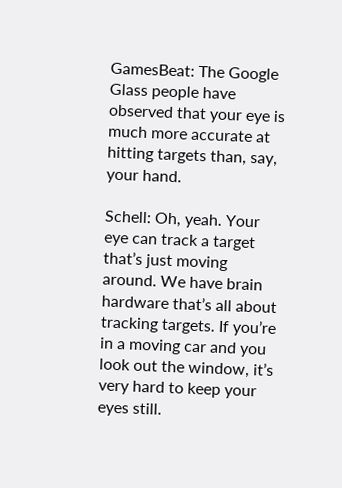GamesBeat: The Google Glass people have observed that your eye is much more accurate at hitting targets than, say, your hand.

Schell: Oh, yeah. Your eye can track a target that’s just moving around. We have brain hardware that’s all about tracking targets. If you’re in a moving car and you look out the window, it’s very hard to keep your eyes still.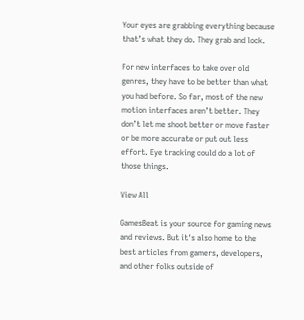Your eyes are grabbing everything because that’s what they do. They grab and lock.

For new interfaces to take over old genres, they have to be better than what you had before. So far, most of the new motion interfaces aren’t better. They don’t let me shoot better or move faster or be more accurate or put out less effort. Eye tracking could do a lot of those things.

View All

GamesBeat is your source for gaming news and reviews. But it's also home to the best articles from gamers, developers, and other folks outside of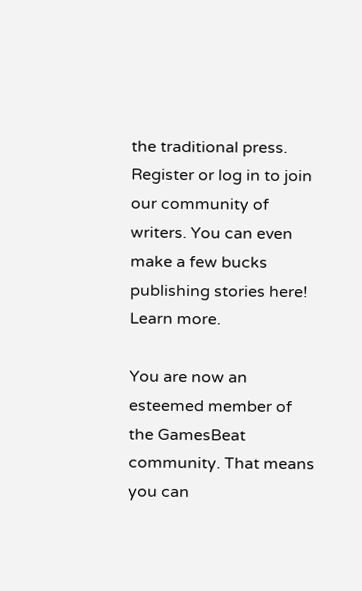the traditional press. Register or log in to join our community of writers. You can even make a few bucks publishing stories here! Learn more.

You are now an esteemed member of the GamesBeat community. That means you can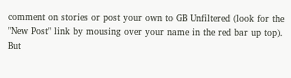comment on stories or post your own to GB Unfiltered (look for the "New Post" link by mousing over your name in the red bar up top). But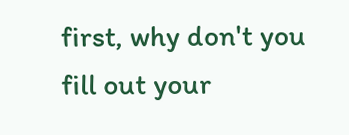first, why don't you fill out your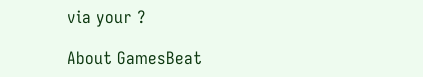via your ?

About GamesBeat